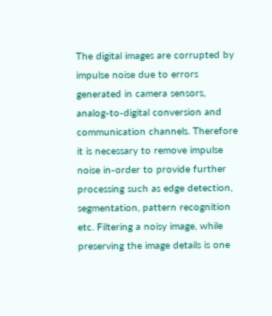The digital images are corrupted by impulse noise due to errors generated in camera sensors, analog-to-digital conversion and communication channels. Therefore it is necessary to remove impulse noise in-order to provide further processing such as edge detection, segmentation, pattern recognition etc. Filtering a noisy image, while preserving the image details is one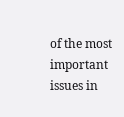of the most important issues in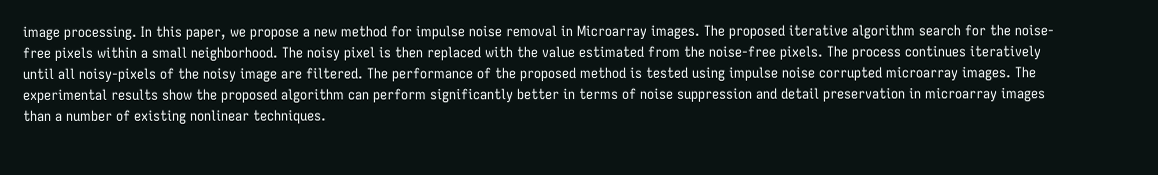image processing. In this paper, we propose a new method for impulse noise removal in Microarray images. The proposed iterative algorithm search for the noise-free pixels within a small neighborhood. The noisy pixel is then replaced with the value estimated from the noise-free pixels. The process continues iteratively until all noisy-pixels of the noisy image are filtered. The performance of the proposed method is tested using impulse noise corrupted microarray images. The experimental results show the proposed algorithm can perform significantly better in terms of noise suppression and detail preservation in microarray images than a number of existing nonlinear techniques.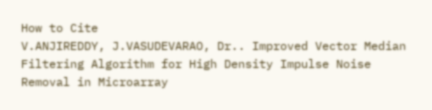How to Cite
V.ANJIREDDY, J.VASUDEVARAO, Dr.. Improved Vector Median Filtering Algorithm for High Density Impulse Noise Removal in Microarray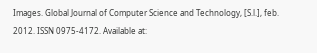Images. Global Journal of Computer Science and Technology, [S.l.], feb. 2012. ISSN 0975-4172. Available at: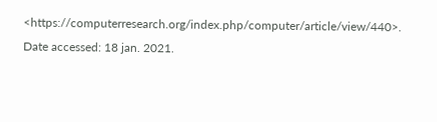<https://computerresearch.org/index.php/computer/article/view/440>. Date accessed: 18 jan. 2021.